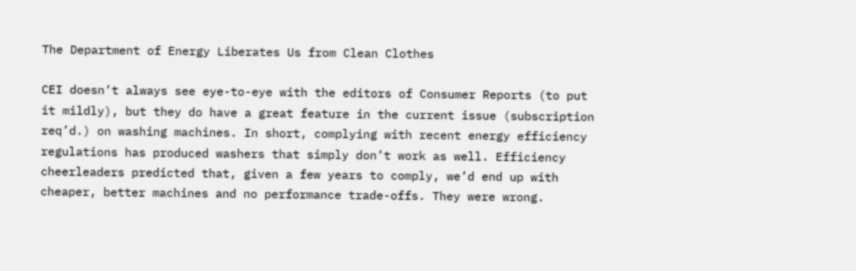The Department of Energy Liberates Us from Clean Clothes

CEI doesn’t always see eye-to-eye with the editors of Consumer Reports (to put it mildly), but they do have a great feature in the current issue (subscription req’d.) on washing machines. In short, complying with recent energy efficiency regulations has produced washers that simply don’t work as well. Efficiency cheerleaders predicted that, given a few years to comply, we’d end up with cheaper, better machines and no performance trade-offs. They were wrong.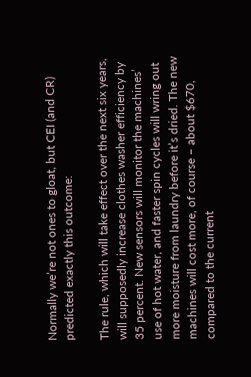Normally we’re not ones to gloat, but CEI (and CR) predicted exactly this outcome:

The rule, which will take effect over the next six years, will supposedly increase clothes washer efficiency by 35 percent. New sensors will monitor the machines’ use of hot water, and faster spin cycles will wring out more moisture from laundry before it’s dried. The new machines will cost more, of course – about $670, compared to the current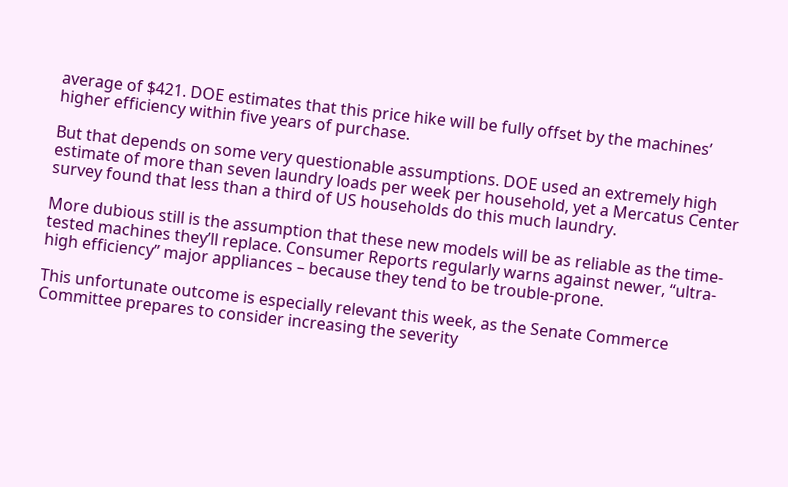average of $421. DOE estimates that this price hike will be fully offset by the machines’ higher efficiency within five years of purchase.

But that depends on some very questionable assumptions. DOE used an extremely high estimate of more than seven laundry loads per week per household, yet a Mercatus Center survey found that less than a third of US households do this much laundry.

More dubious still is the assumption that these new models will be as reliable as the time-tested machines they’ll replace. Consumer Reports regularly warns against newer, “ultra-high efficiency” major appliances – because they tend to be trouble-prone.

This unfortunate outcome is especially relevant this week, as the Senate Commerce Committee prepares to consider increasing the severity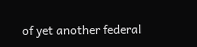of yet another federal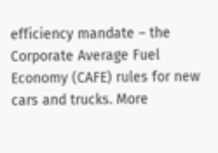efficiency mandate – the Corporate Average Fuel Economy (CAFE) rules for new cars and trucks. More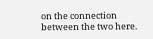on the connection between the two here.